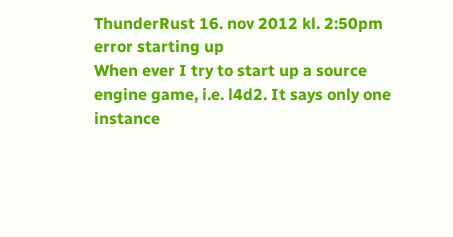ThunderRust 16. nov 2012 kl. 2:50pm
error starting up
When ever I try to start up a source engine game, i.e. l4d2. It says only one instance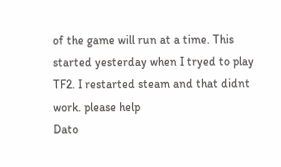of the game will run at a time. This started yesterday when I tryed to play TF2. I restarted steam and that didnt work. please help
Dato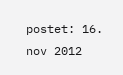postet: 16. nov 2012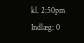kl. 2:50pm
Indlæg: 0